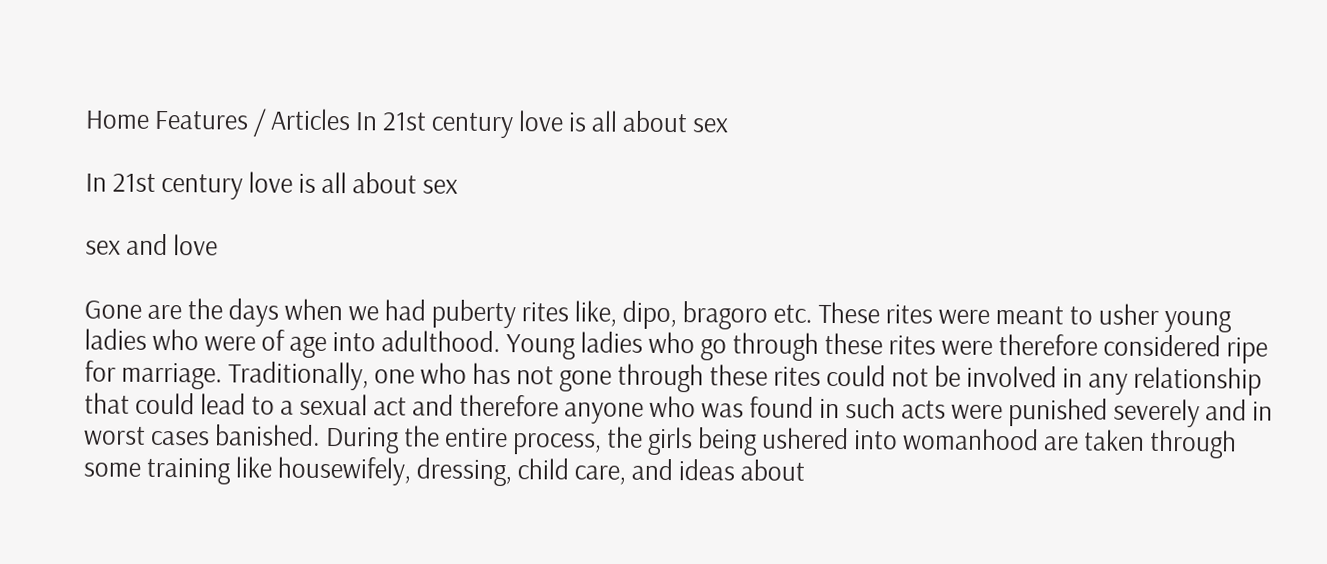Home Features / Articles In 21st century love is all about sex

In 21st century love is all about sex

sex and love

Gone are the days when we had puberty rites like, dipo, bragoro etc. These rites were meant to usher young ladies who were of age into adulthood. Young ladies who go through these rites were therefore considered ripe for marriage. Traditionally, one who has not gone through these rites could not be involved in any relationship that could lead to a sexual act and therefore anyone who was found in such acts were punished severely and in worst cases banished. During the entire process, the girls being ushered into womanhood are taken through some training like housewifely, dressing, child care, and ideas about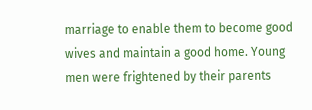marriage to enable them to become good wives and maintain a good home. Young men were frightened by their parents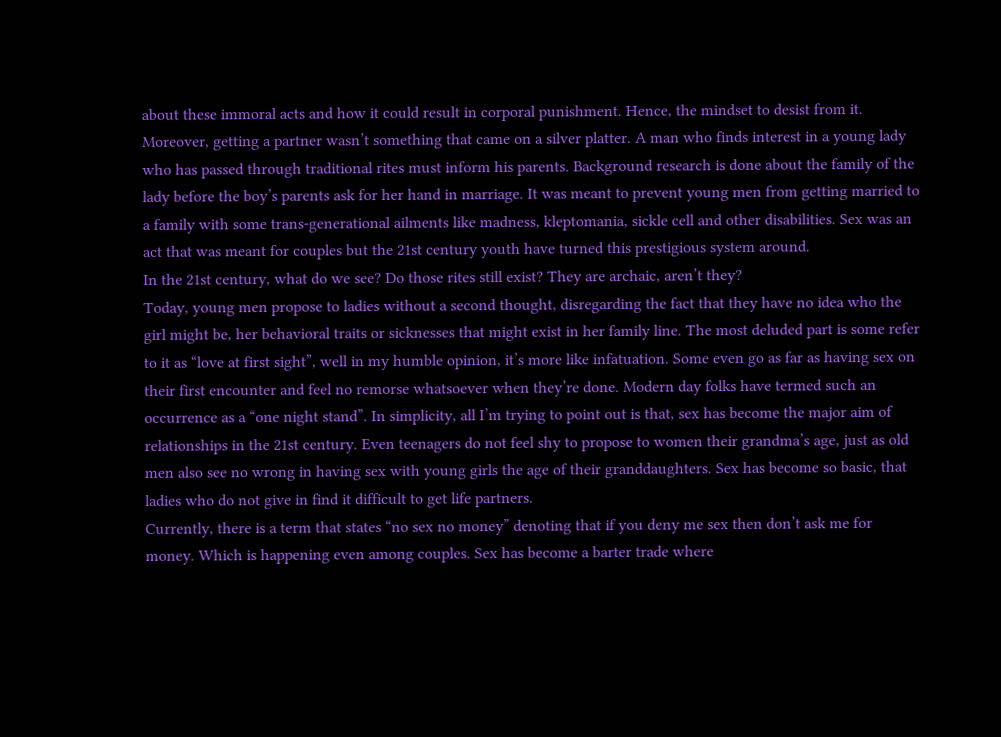about these immoral acts and how it could result in corporal punishment. Hence, the mindset to desist from it.
Moreover, getting a partner wasn’t something that came on a silver platter. A man who finds interest in a young lady who has passed through traditional rites must inform his parents. Background research is done about the family of the lady before the boy’s parents ask for her hand in marriage. It was meant to prevent young men from getting married to a family with some trans-generational ailments like madness, kleptomania, sickle cell and other disabilities. Sex was an act that was meant for couples but the 21st century youth have turned this prestigious system around.
In the 21st century, what do we see? Do those rites still exist? They are archaic, aren’t they?
Today, young men propose to ladies without a second thought, disregarding the fact that they have no idea who the girl might be, her behavioral traits or sicknesses that might exist in her family line. The most deluded part is some refer to it as “love at first sight”, well in my humble opinion, it’s more like infatuation. Some even go as far as having sex on their first encounter and feel no remorse whatsoever when they’re done. Modern day folks have termed such an occurrence as a “one night stand”. In simplicity, all I’m trying to point out is that, sex has become the major aim of relationships in the 21st century. Even teenagers do not feel shy to propose to women their grandma’s age, just as old men also see no wrong in having sex with young girls the age of their granddaughters. Sex has become so basic, that ladies who do not give in find it difficult to get life partners.
Currently, there is a term that states “no sex no money” denoting that if you deny me sex then don’t ask me for money. Which is happening even among couples. Sex has become a barter trade where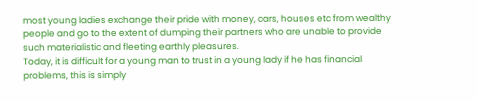most young ladies exchange their pride with money, cars, houses etc from wealthy people and go to the extent of dumping their partners who are unable to provide such materialistic and fleeting earthly pleasures.
Today, it is difficult for a young man to trust in a young lady if he has financial problems, this is simply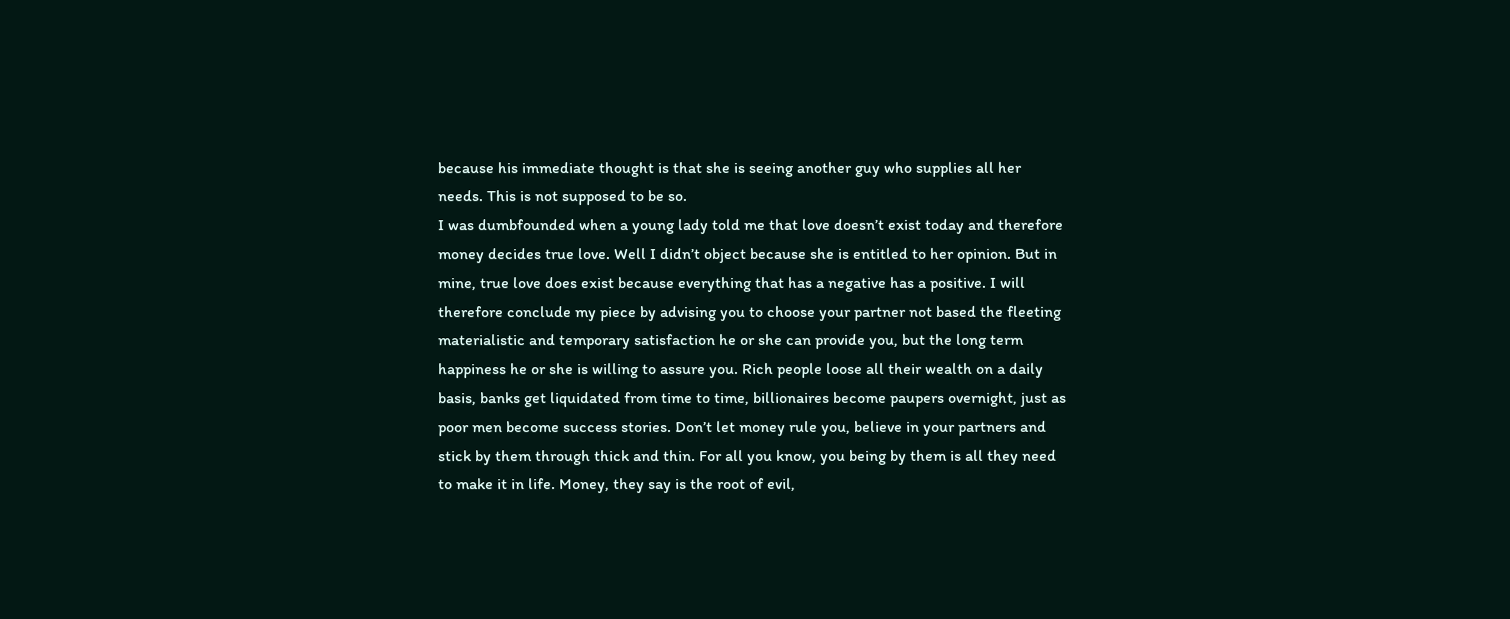because his immediate thought is that she is seeing another guy who supplies all her needs. This is not supposed to be so.
I was dumbfounded when a young lady told me that love doesn’t exist today and therefore money decides true love. Well I didn’t object because she is entitled to her opinion. But in mine, true love does exist because everything that has a negative has a positive. I will therefore conclude my piece by advising you to choose your partner not based the fleeting materialistic and temporary satisfaction he or she can provide you, but the long term happiness he or she is willing to assure you. Rich people loose all their wealth on a daily basis, banks get liquidated from time to time, billionaires become paupers overnight, just as poor men become success stories. Don’t let money rule you, believe in your partners and stick by them through thick and thin. For all you know, you being by them is all they need to make it in life. Money, they say is the root of evil,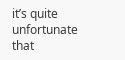it’s quite unfortunate that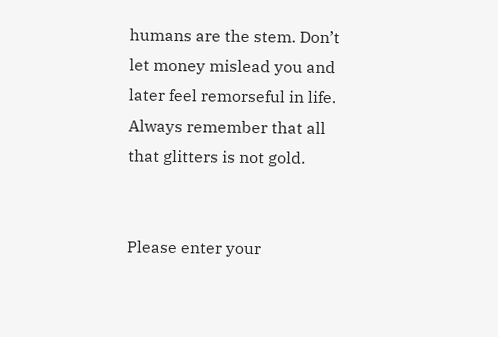humans are the stem. Don’t let money mislead you and later feel remorseful in life. Always remember that all that glitters is not gold.


Please enter your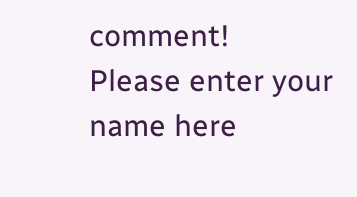comment!
Please enter your name here